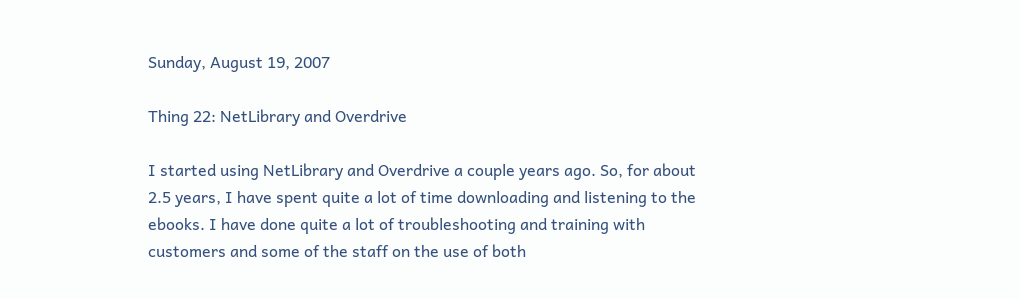Sunday, August 19, 2007

Thing 22: NetLibrary and Overdrive

I started using NetLibrary and Overdrive a couple years ago. So, for about 2.5 years, I have spent quite a lot of time downloading and listening to the ebooks. I have done quite a lot of troubleshooting and training with customers and some of the staff on the use of both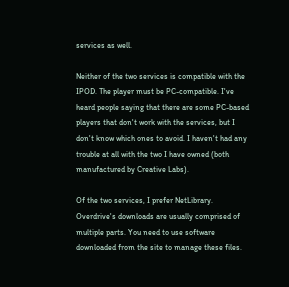services as well.

Neither of the two services is compatible with the IPOD. The player must be PC-compatible. I've heard people saying that there are some PC-based players that don't work with the services, but I don't know which ones to avoid. I haven't had any trouble at all with the two I have owned (both manufactured by Creative Labs).

Of the two services, I prefer NetLibrary. Overdrive's downloads are usually comprised of multiple parts. You need to use software downloaded from the site to manage these files.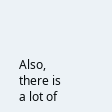Also, there is a lot of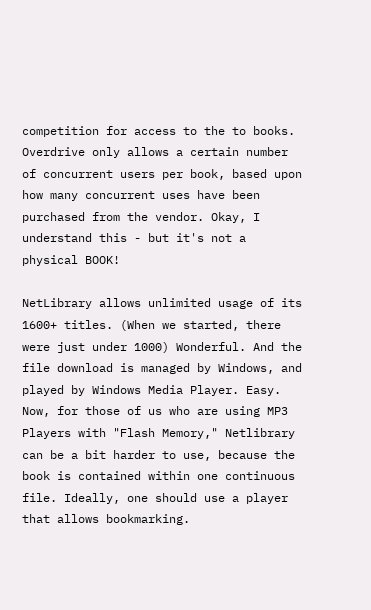competition for access to the to books. Overdrive only allows a certain number of concurrent users per book, based upon how many concurrent uses have been purchased from the vendor. Okay, I understand this - but it's not a physical BOOK!

NetLibrary allows unlimited usage of its 1600+ titles. (When we started, there were just under 1000) Wonderful. And the file download is managed by Windows, and played by Windows Media Player. Easy. Now, for those of us who are using MP3 Players with "Flash Memory," Netlibrary can be a bit harder to use, because the book is contained within one continuous file. Ideally, one should use a player that allows bookmarking.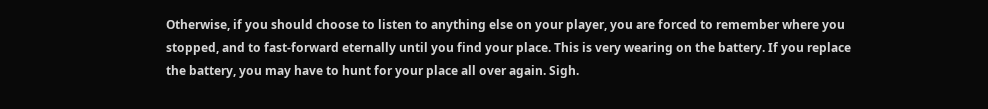Otherwise, if you should choose to listen to anything else on your player, you are forced to remember where you stopped, and to fast-forward eternally until you find your place. This is very wearing on the battery. If you replace the battery, you may have to hunt for your place all over again. Sigh.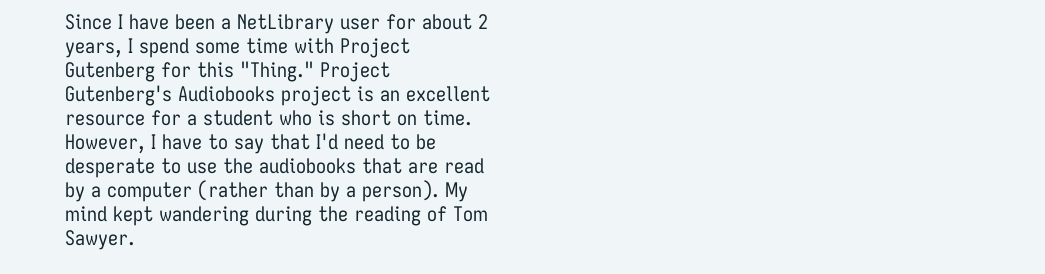Since I have been a NetLibrary user for about 2 years, I spend some time with Project Gutenberg for this "Thing." Project Gutenberg's Audiobooks project is an excellent resource for a student who is short on time. However, I have to say that I'd need to be desperate to use the audiobooks that are read by a computer (rather than by a person). My mind kept wandering during the reading of Tom Sawyer.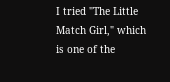I tried "The Little Match Girl," which is one of the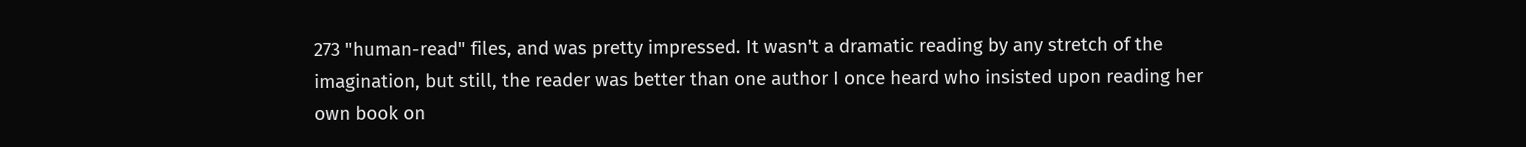273 "human-read" files, and was pretty impressed. It wasn't a dramatic reading by any stretch of the imagination, but still, the reader was better than one author I once heard who insisted upon reading her own book on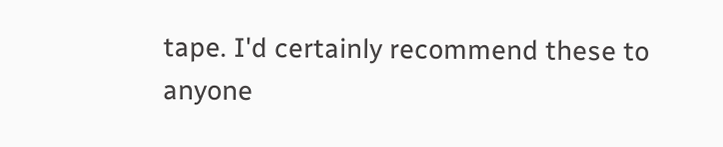tape. I'd certainly recommend these to anyone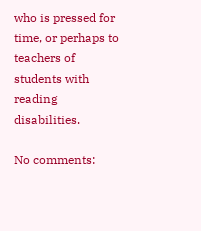who is pressed for time, or perhaps to teachers of students with reading disabilities.

No comments: